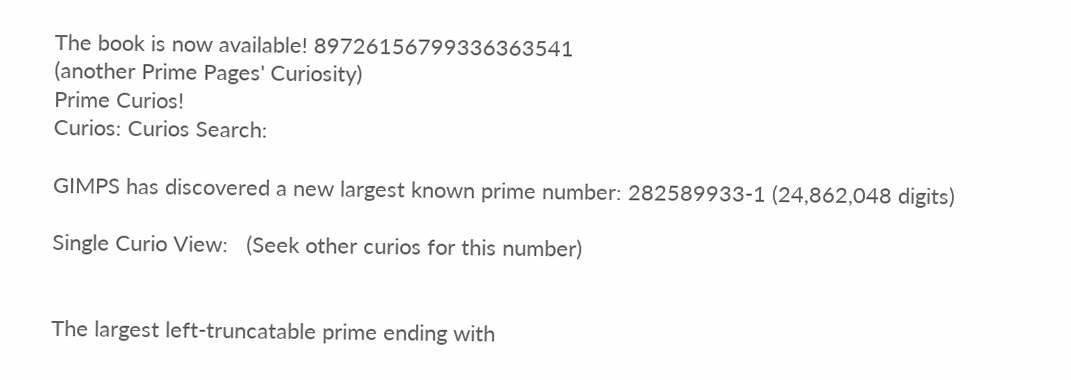The book is now available! 89726156799336363541
(another Prime Pages' Curiosity)
Prime Curios!
Curios: Curios Search:

GIMPS has discovered a new largest known prime number: 282589933-1 (24,862,048 digits)

Single Curio View:   (Seek other curios for this number)


The largest left-truncatable prime ending with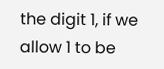the digit 1, if we allow 1 to be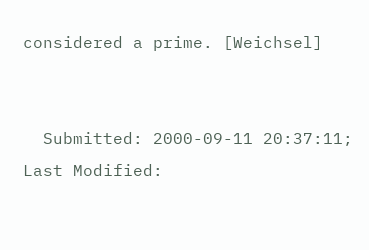considered a prime. [Weichsel]


  Submitted: 2000-09-11 20:37:11;   Last Modified: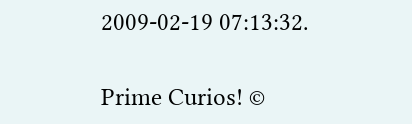2009-02-19 07:13:32.

Prime Curios! ©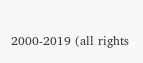2000-2019 (all rights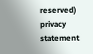reserved)  privacy statement